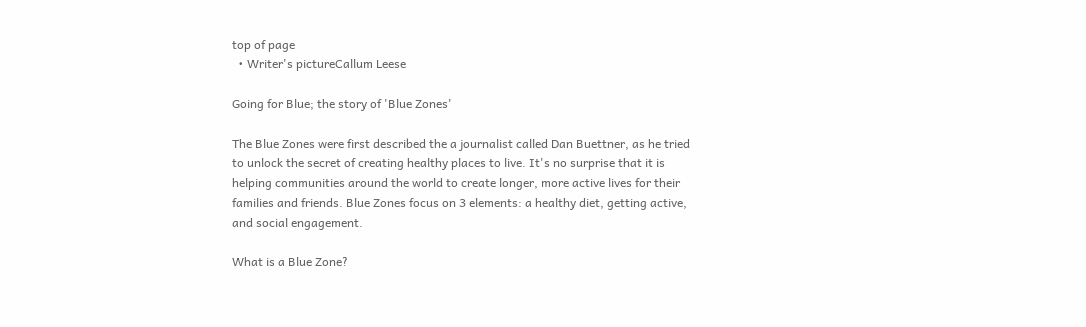top of page
  • Writer's pictureCallum Leese

Going for Blue; the story of 'Blue Zones'

The Blue Zones were first described the a journalist called Dan Buettner, as he tried to unlock the secret of creating healthy places to live. It's no surprise that it is helping communities around the world to create longer, more active lives for their families and friends. Blue Zones focus on 3 elements: a healthy diet, getting active, and social engagement.

What is a Blue Zone?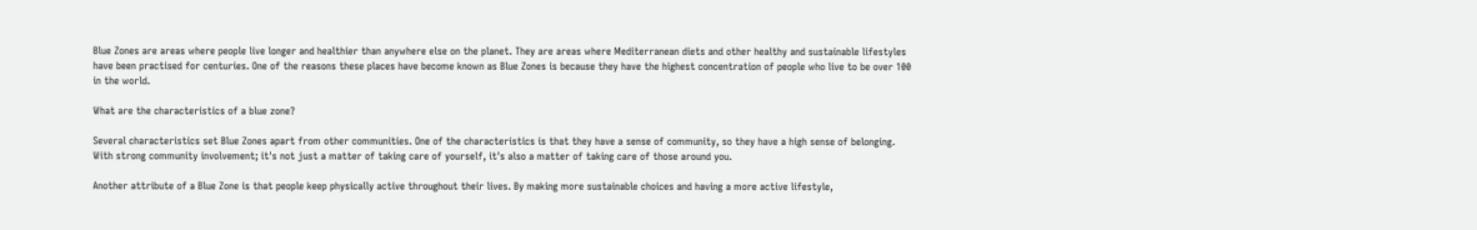Blue Zones are areas where people live longer and healthier than anywhere else on the planet. They are areas where Mediterranean diets and other healthy and sustainable lifestyles have been practised for centuries. One of the reasons these places have become known as Blue Zones is because they have the highest concentration of people who live to be over 100 in the world.

What are the characteristics of a blue zone?

Several characteristics set Blue Zones apart from other communities. One of the characteristics is that they have a sense of community, so they have a high sense of belonging. With strong community involvement; it's not just a matter of taking care of yourself, it's also a matter of taking care of those around you.

Another attribute of a Blue Zone is that people keep physically active throughout their lives. By making more sustainable choices and having a more active lifestyle,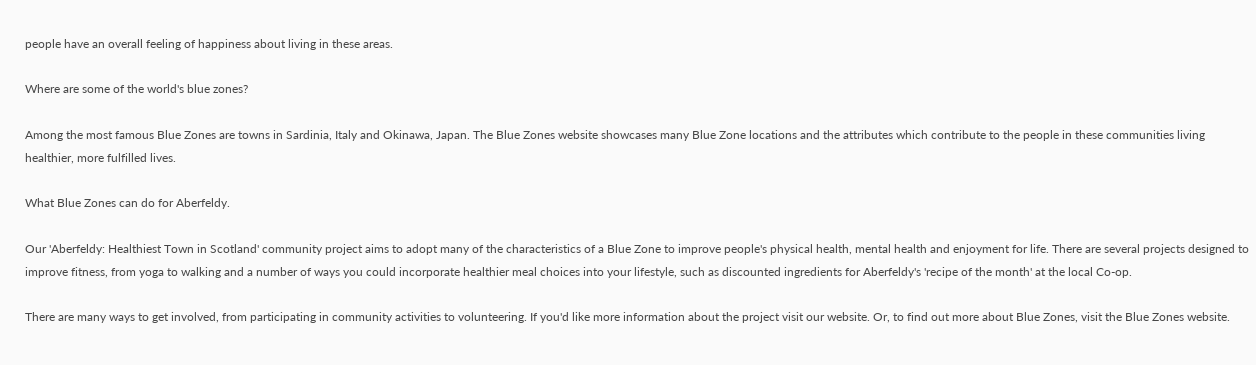people have an overall feeling of happiness about living in these areas.

Where are some of the world's blue zones?

Among the most famous Blue Zones are towns in Sardinia, Italy and Okinawa, Japan. The Blue Zones website showcases many Blue Zone locations and the attributes which contribute to the people in these communities living healthier, more fulfilled lives.

What Blue Zones can do for Aberfeldy.

Our 'Aberfeldy: Healthiest Town in Scotland' community project aims to adopt many of the characteristics of a Blue Zone to improve people's physical health, mental health and enjoyment for life. There are several projects designed to improve fitness, from yoga to walking and a number of ways you could incorporate healthier meal choices into your lifestyle, such as discounted ingredients for Aberfeldy's 'recipe of the month' at the local Co-op.

There are many ways to get involved, from participating in community activities to volunteering. If you'd like more information about the project visit our website. Or, to find out more about Blue Zones, visit the Blue Zones website.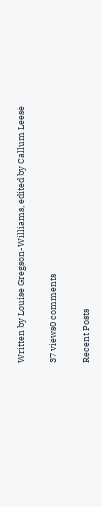Written by Louise Gregson-Williams, edited by Callum Leese

37 views0 comments

Recent Posts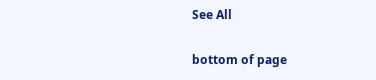See All


bottom of page